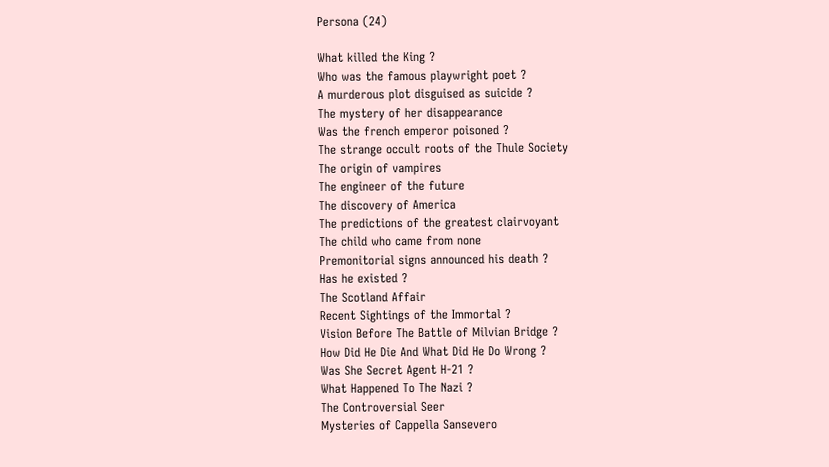Persona (24)

What killed the King ?
Who was the famous playwright poet ?
A murderous plot disguised as suicide ?
The mystery of her disappearance
Was the french emperor poisoned ?
The strange occult roots of the Thule Society
The origin of vampires
The engineer of the future
The discovery of America
The predictions of the greatest clairvoyant
The child who came from none
Premonitorial signs announced his death ?
Has he existed ?
The Scotland Affair
Recent Sightings of the Immortal ?
Vision Before The Battle of Milvian Bridge ?
How Did He Die And What Did He Do Wrong ?
Was She Secret Agent H-21 ?
What Happened To The Nazi ?
The Controversial Seer
Mysteries of Cappella Sansevero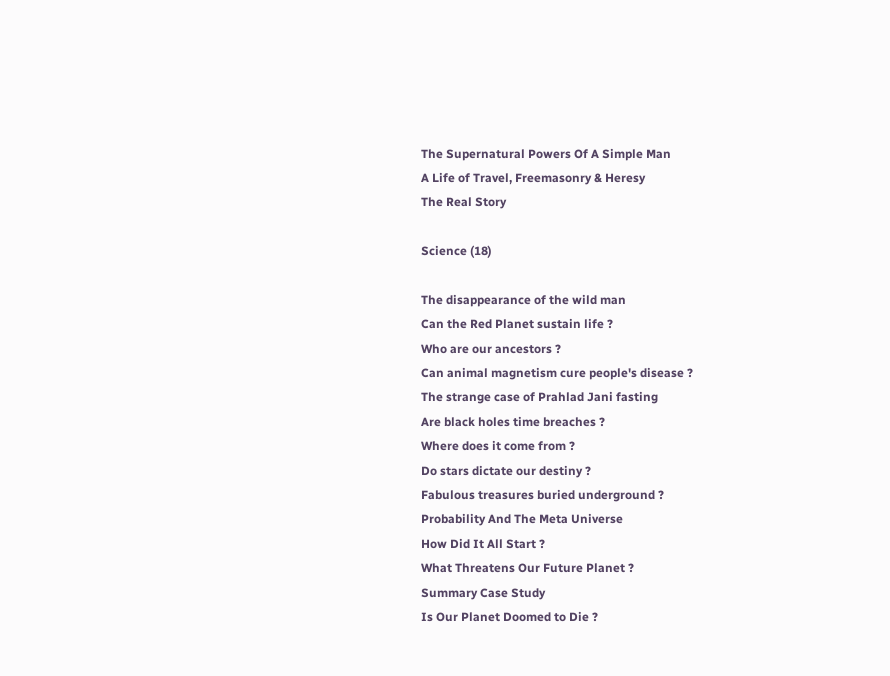The Supernatural Powers Of A Simple Man
A Life of Travel, Freemasonry & Heresy
The Real Story

Science (18)

The disappearance of the wild man
Can the Red Planet sustain life ?
Who are our ancestors ?
Can animal magnetism cure people's disease ?
The strange case of Prahlad Jani fasting
Are black holes time breaches ?
Where does it come from ?
Do stars dictate our destiny ?
Fabulous treasures buried underground ?
Probability And The Meta Universe
How Did It All Start ?
What Threatens Our Future Planet ?
Summary Case Study
Is Our Planet Doomed to Die ?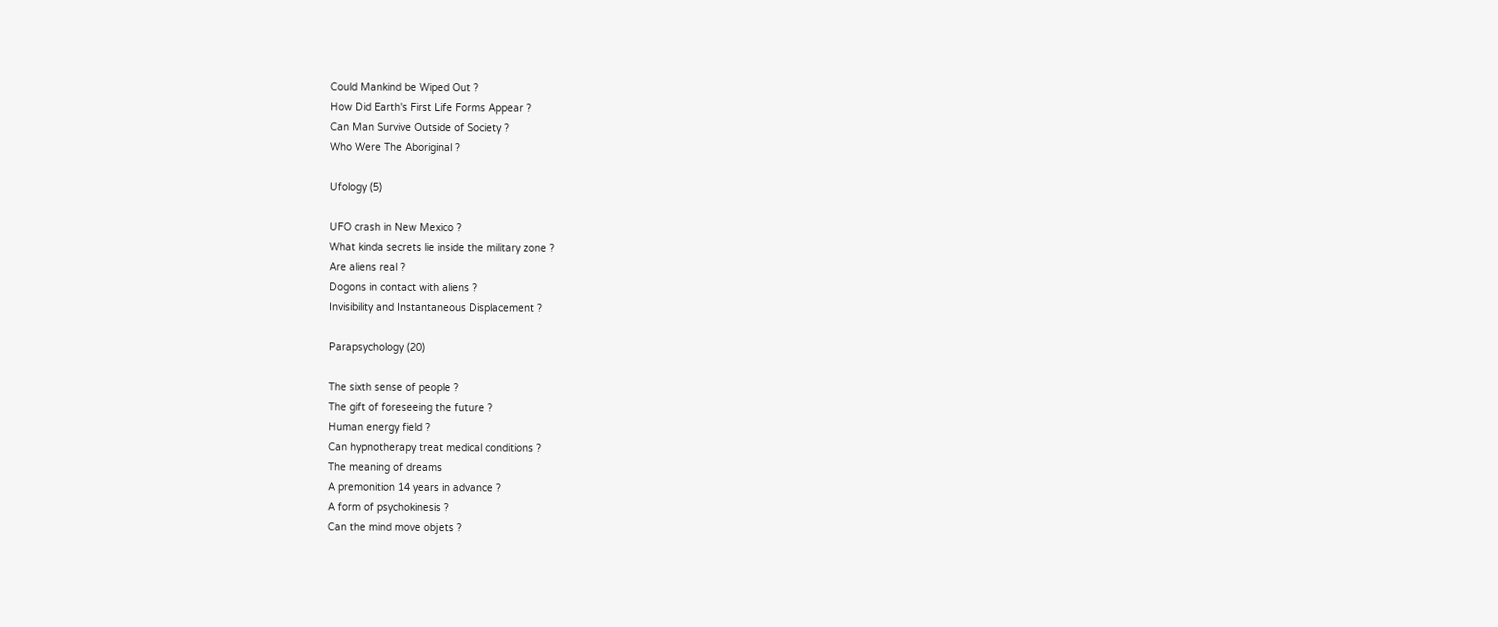Could Mankind be Wiped Out ?
How Did Earth's First Life Forms Appear ?
Can Man Survive Outside of Society ?
Who Were The Aboriginal ?

Ufology (5)

UFO crash in New Mexico ?
What kinda secrets lie inside the military zone ?
Are aliens real ?
Dogons in contact with aliens ?
Invisibility and Instantaneous Displacement ?

Parapsychology (20)

The sixth sense of people ?
The gift of foreseeing the future ?
Human energy field ?
Can hypnotherapy treat medical conditions ?
The meaning of dreams
A premonition 14 years in advance ?
A form of psychokinesis ?
Can the mind move objets ?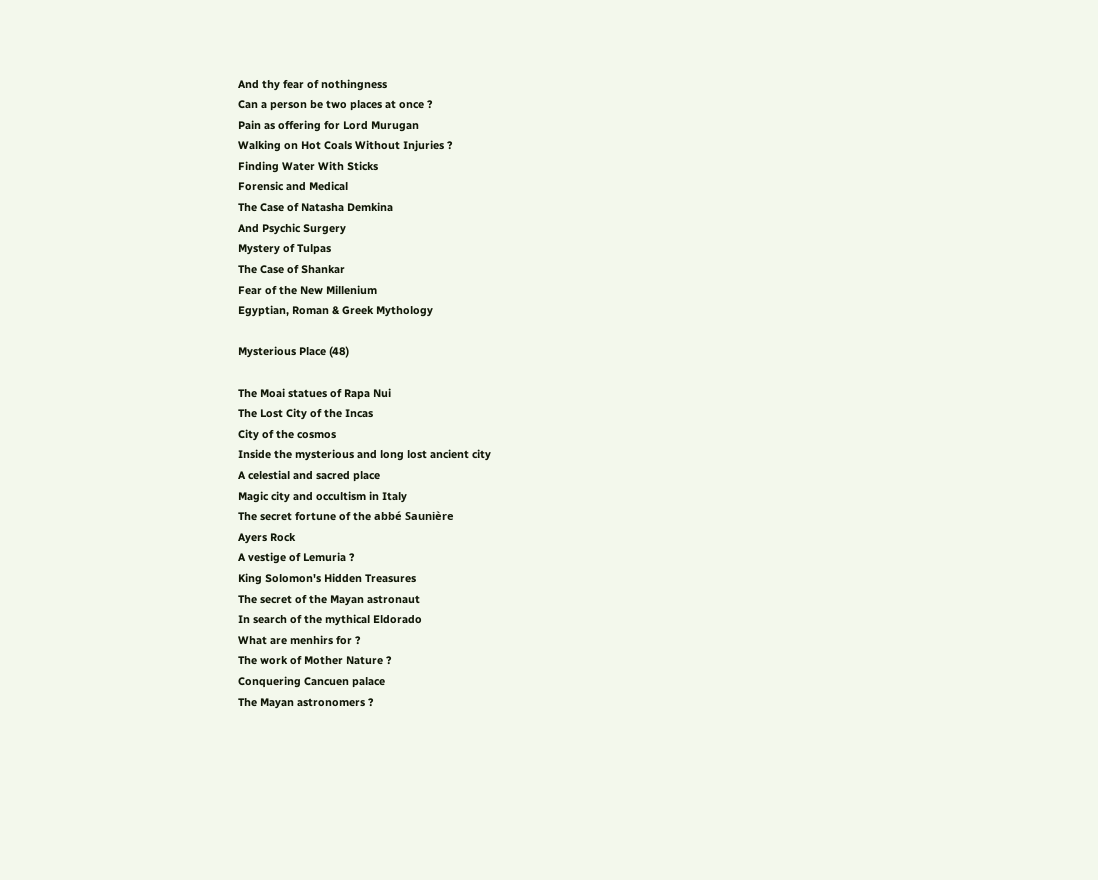And thy fear of nothingness
Can a person be two places at once ?
Pain as offering for Lord Murugan
Walking on Hot Coals Without Injuries ?
Finding Water With Sticks
Forensic and Medical
The Case of Natasha Demkina
And Psychic Surgery
Mystery of Tulpas
The Case of Shankar
Fear of the New Millenium
Egyptian, Roman & Greek Mythology

Mysterious Place (48)

The Moai statues of Rapa Nui
The Lost City of the Incas
City of the cosmos
Inside the mysterious and long lost ancient city
A celestial and sacred place
Magic city and occultism in Italy
The secret fortune of the abbé Saunière
Ayers Rock
A vestige of Lemuria ?
King Solomon's Hidden Treasures
The secret of the Mayan astronaut
In search of the mythical Eldorado
What are menhirs for ?
The work of Mother Nature ?
Conquering Cancuen palace
The Mayan astronomers ?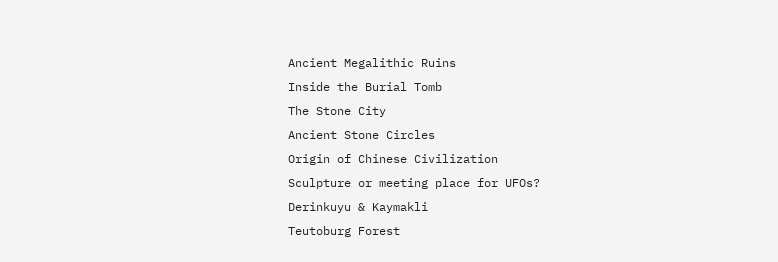Ancient Megalithic Ruins
Inside the Burial Tomb
The Stone City
Ancient Stone Circles
Origin of Chinese Civilization
Sculpture or meeting place for UFOs?
Derinkuyu & Kaymakli
Teutoburg Forest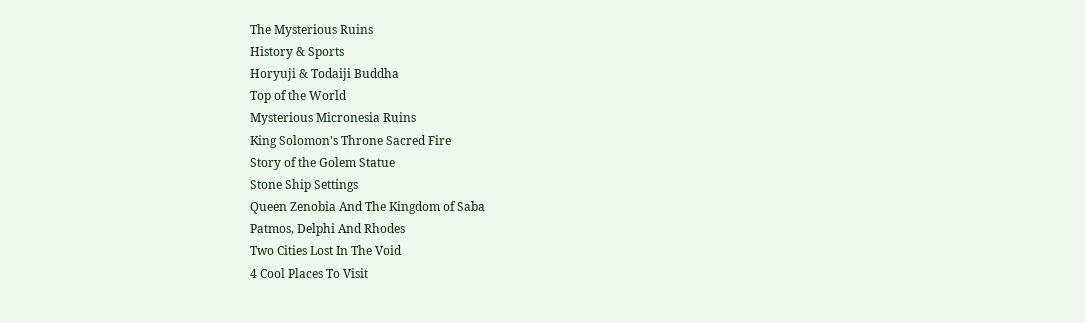The Mysterious Ruins
History & Sports
Horyuji & Todaiji Buddha
Top of the World
Mysterious Micronesia Ruins
King Solomon's Throne Sacred Fire
Story of the Golem Statue
Stone Ship Settings
Queen Zenobia And The Kingdom of Saba
Patmos, Delphi And Rhodes
Two Cities Lost In The Void
4 Cool Places To Visit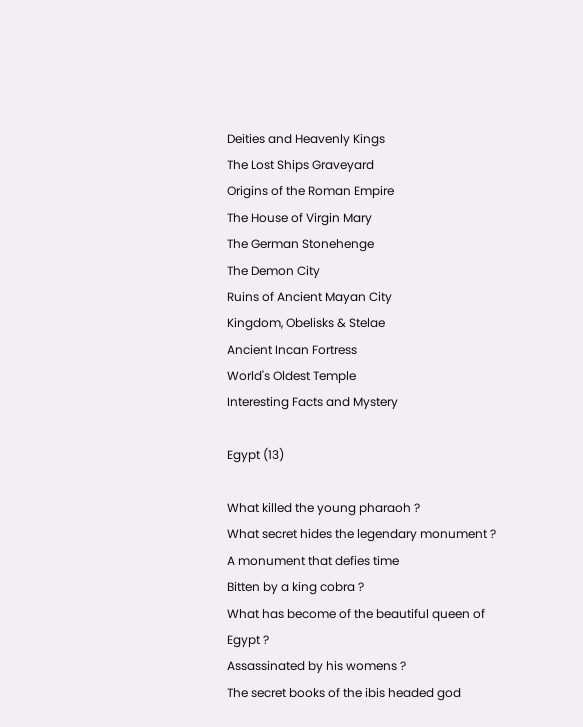Deities and Heavenly Kings
The Lost Ships Graveyard
Origins of the Roman Empire
The House of Virgin Mary
The German Stonehenge
The Demon City
Ruins of Ancient Mayan City
Kingdom, Obelisks & Stelae
Ancient Incan Fortress
World's Oldest Temple
Interesting Facts and Mystery

Egypt (13)

What killed the young pharaoh ?
What secret hides the legendary monument ?
A monument that defies time
Bitten by a king cobra ?
What has become of the beautiful queen of Egypt ?
Assassinated by his womens ?
The secret books of the ibis headed god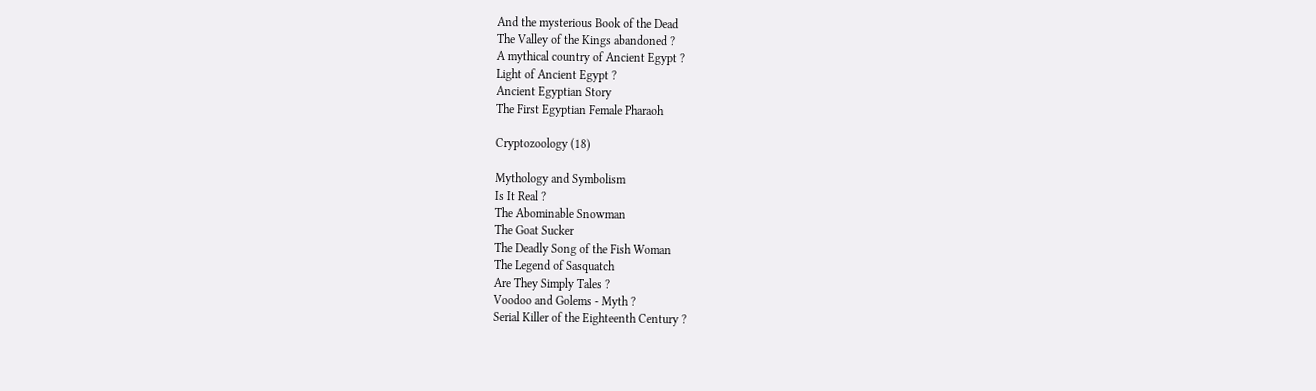And the mysterious Book of the Dead
The Valley of the Kings abandoned ?
A mythical country of Ancient Egypt ?
Light of Ancient Egypt ?
Ancient Egyptian Story
The First Egyptian Female Pharaoh

Cryptozoology (18)

Mythology and Symbolism
Is It Real ?
The Abominable Snowman
The Goat Sucker
The Deadly Song of the Fish Woman
The Legend of Sasquatch
Are They Simply Tales ?
Voodoo and Golems - Myth ?
Serial Killer of the Eighteenth Century ?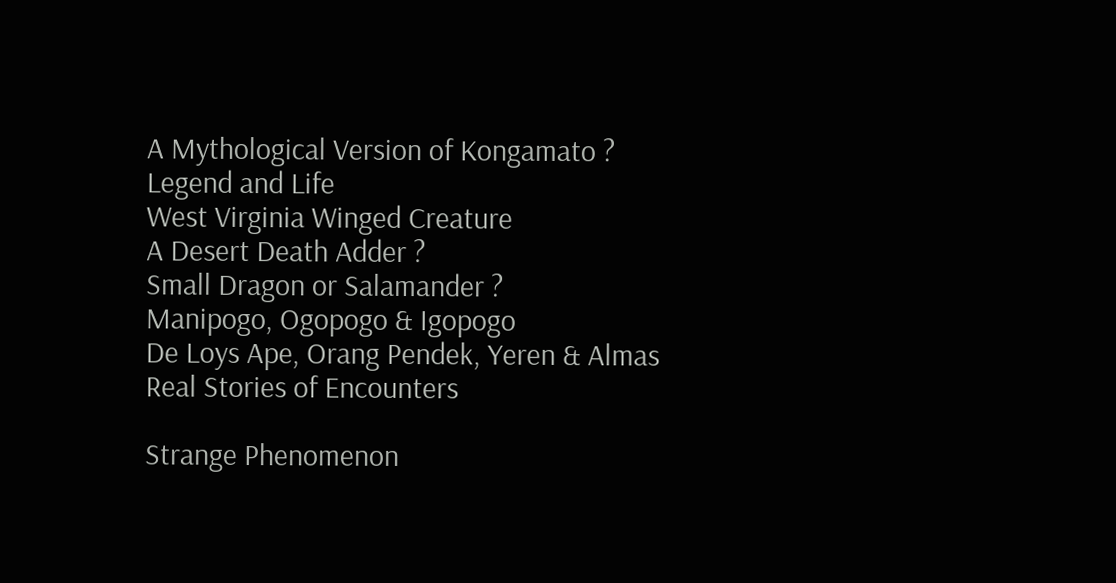A Mythological Version of Kongamato ?
Legend and Life
West Virginia Winged Creature
A Desert Death Adder ?
Small Dragon or Salamander ?
Manipogo, Ogopogo & Igopogo
De Loys Ape, Orang Pendek, Yeren & Almas
Real Stories of Encounters

Strange Phenomenon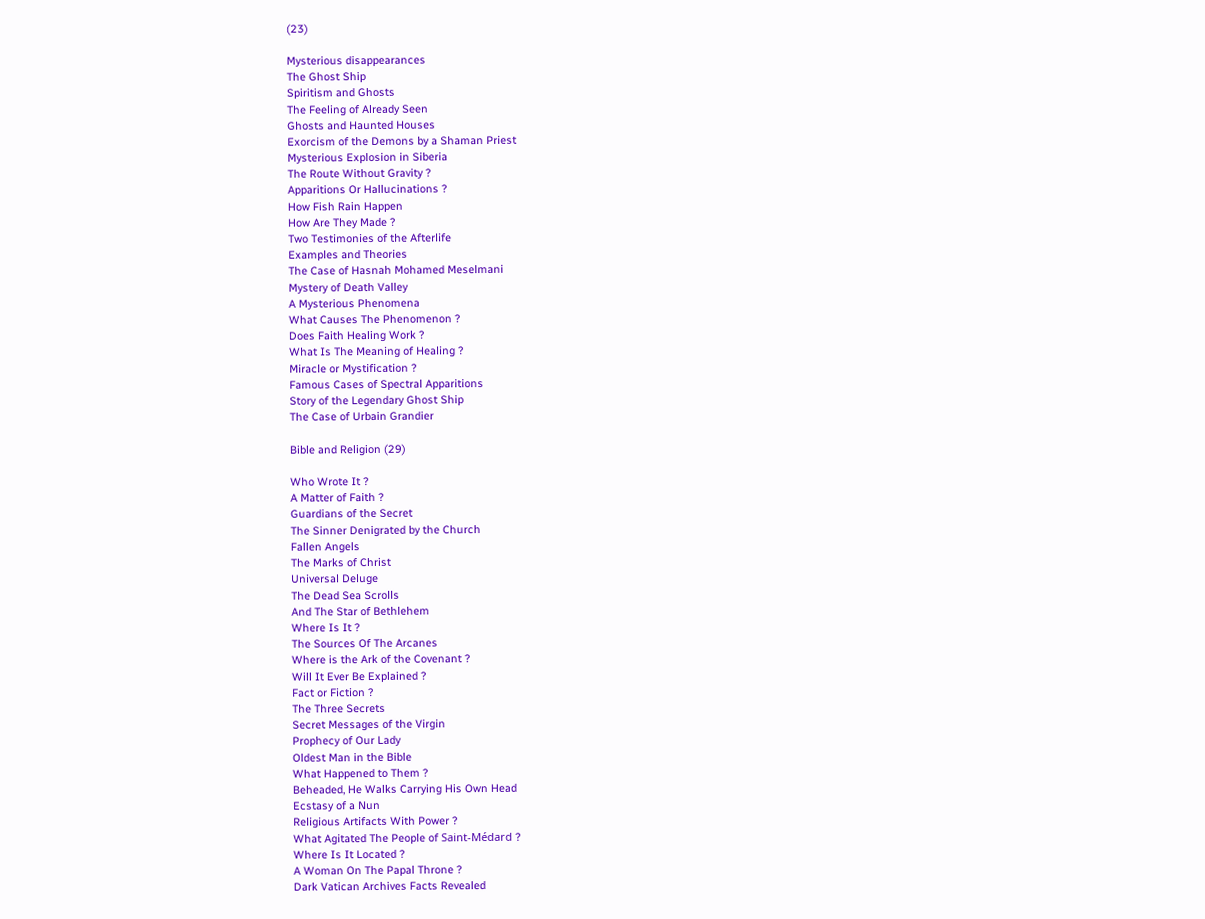(23)

Mysterious disappearances
The Ghost Ship
Spiritism and Ghosts
The Feeling of Already Seen
Ghosts and Haunted Houses
Exorcism of the Demons by a Shaman Priest
Mysterious Explosion in Siberia
The Route Without Gravity ?
Apparitions Or Hallucinations ?
How Fish Rain Happen
How Are They Made ?
Two Testimonies of the Afterlife
Examples and Theories
The Case of Hasnah Mohamed Meselmani
Mystery of Death Valley
A Mysterious Phenomena
What Causes The Phenomenon ?
Does Faith Healing Work ?
What Is The Meaning of Healing ?
Miracle or Mystification ?
Famous Cases of Spectral Apparitions
Story of the Legendary Ghost Ship
The Case of Urbain Grandier

Bible and Religion (29)

Who Wrote It ?
A Matter of Faith ?
Guardians of the Secret
The Sinner Denigrated by the Church
Fallen Angels
The Marks of Christ
Universal Deluge
The Dead Sea Scrolls
And The Star of Bethlehem
Where Is It ?
The Sources Of The Arcanes
Where is the Ark of the Covenant ?
Will It Ever Be Explained ?
Fact or Fiction ?
The Three Secrets
Secret Messages of the Virgin
Prophecy of Our Lady
Oldest Man in the Bible
What Happened to Them ?
Beheaded, He Walks Carrying His Own Head
Ecstasy of a Nun
Religious Artifacts With Power ?
What Agitated The People of Saint-Médard ?
Where Is It Located ?
A Woman On The Papal Throne ?
Dark Vatican Archives Facts Revealed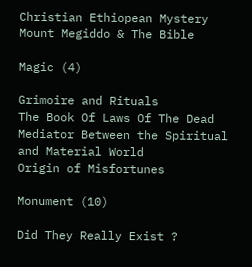Christian Ethiopean Mystery
Mount Megiddo & The Bible

Magic (4)

Grimoire and Rituals
The Book Of Laws Of The Dead
Mediator Between the Spiritual and Material World
Origin of Misfortunes

Monument (10)

Did They Really Exist ?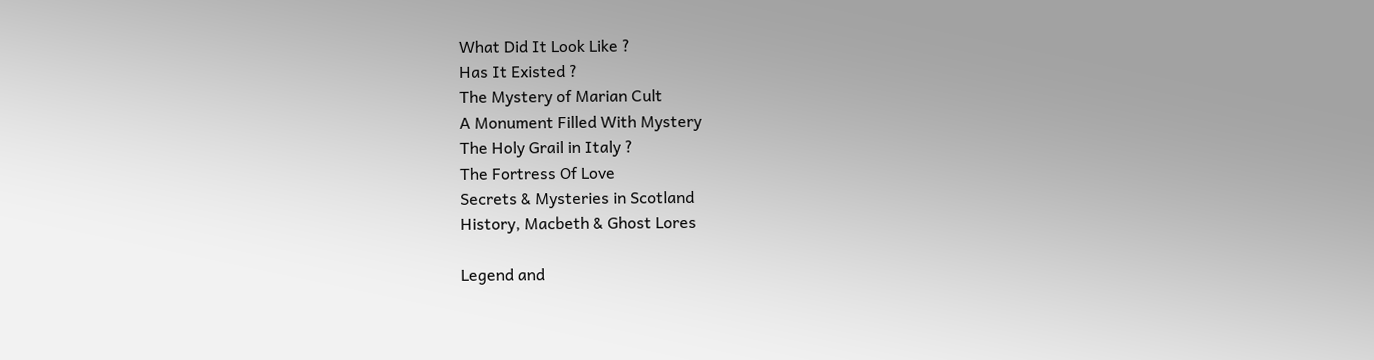What Did It Look Like ?
Has It Existed ?
The Mystery of Marian Cult
A Monument Filled With Mystery
The Holy Grail in Italy ?
The Fortress Of Love
Secrets & Mysteries in Scotland
History, Macbeth & Ghost Lores

Legend and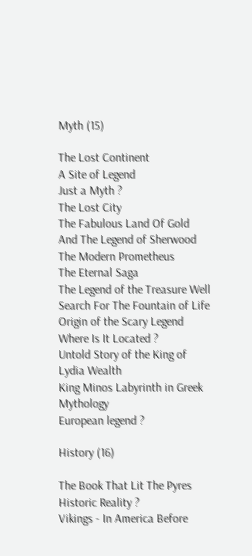Myth (15)

The Lost Continent
A Site of Legend
Just a Myth ?
The Lost City
The Fabulous Land Of Gold
And The Legend of Sherwood
The Modern Prometheus
The Eternal Saga
The Legend of the Treasure Well
Search For The Fountain of Life
Origin of the Scary Legend
Where Is It Located ?
Untold Story of the King of Lydia Wealth
King Minos Labyrinth in Greek Mythology
European legend ?

History (16)

The Book That Lit The Pyres
Historic Reality ?
Vikings - In America Before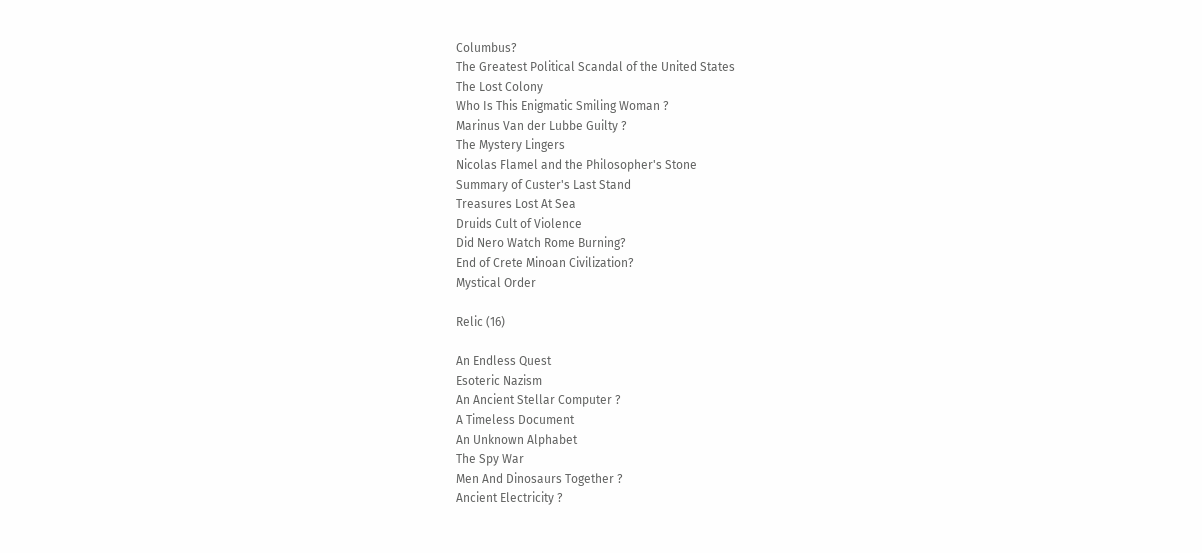Columbus?
The Greatest Political Scandal of the United States
The Lost Colony
Who Is This Enigmatic Smiling Woman ?
Marinus Van der Lubbe Guilty ?
The Mystery Lingers
Nicolas Flamel and the Philosopher's Stone
Summary of Custer's Last Stand
Treasures Lost At Sea
Druids Cult of Violence
Did Nero Watch Rome Burning?
End of Crete Minoan Civilization?
Mystical Order

Relic (16)

An Endless Quest
Esoteric Nazism
An Ancient Stellar Computer ?
A Timeless Document
An Unknown Alphabet
The Spy War
Men And Dinosaurs Together ?
Ancient Electricity ?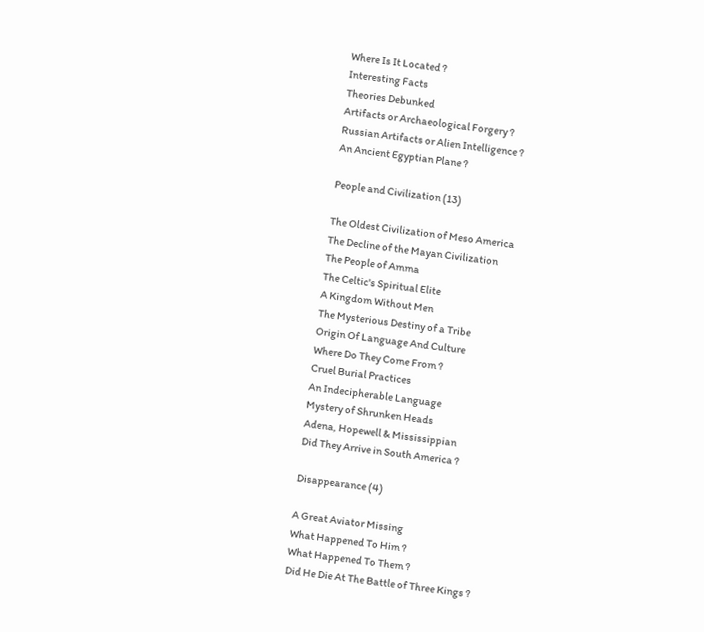Where Is It Located ?
Interesting Facts
Theories Debunked
Artifacts or Archaeological Forgery ?
Russian Artifacts or Alien Intelligence ?
An Ancient Egyptian Plane ?

People and Civilization (13)

The Oldest Civilization of Meso America
The Decline of the Mayan Civilization
The People of Amma
The Celtic's Spiritual Elite
A Kingdom Without Men
The Mysterious Destiny of a Tribe
Origin Of Language And Culture
Where Do They Come From ?
Cruel Burial Practices
An Indecipherable Language
Mystery of Shrunken Heads
Adena, Hopewell & Mississippian
Did They Arrive in South America ?

Disappearance (4)

A Great Aviator Missing
What Happened To Him ?
What Happened To Them ?
Did He Die At The Battle of Three Kings ?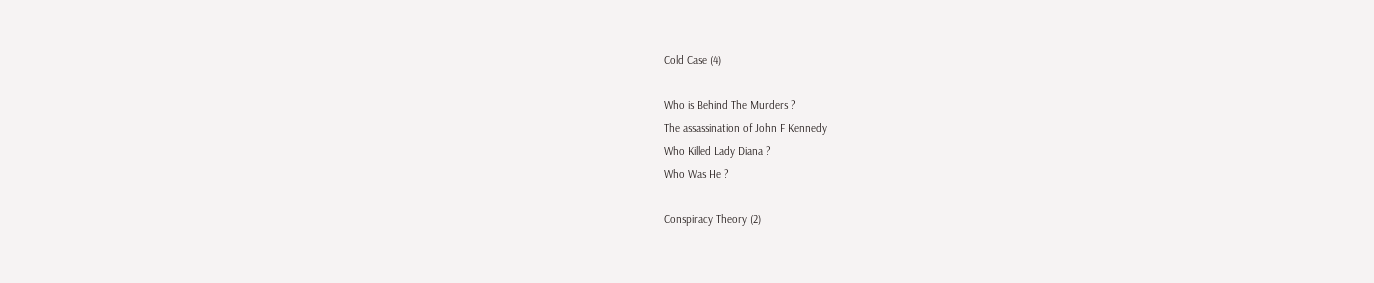Cold Case (4)

Who is Behind The Murders ?
The assassination of John F Kennedy
Who Killed Lady Diana ?
Who Was He ?

Conspiracy Theory (2)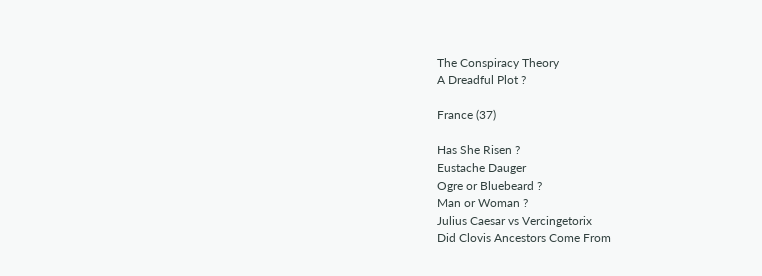The Conspiracy Theory
A Dreadful Plot ?

France (37)

Has She Risen ?
Eustache Dauger
Ogre or Bluebeard ?
Man or Woman ?
Julius Caesar vs Vercingetorix
Did Clovis Ancestors Come From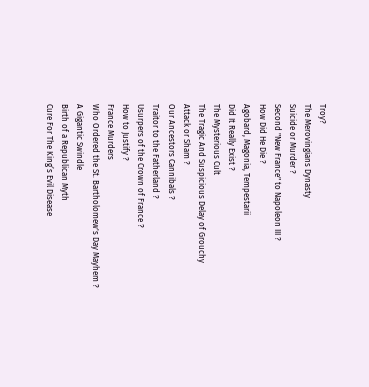Troy?
The Merovingians Dynasty
Suicide or Murder ?
Second "New France" to Napoleon III ?
How Did He Die ?
Agobard, Magonia, Tempestarii
Did It Really Exist ?
The Mysterious Cult
The Tragic And Suspicious Delay of Grouchy
Attack or Sham ?
Our Ancestors Cannibals ?
Traitor to the Fatherland ?
Usurpers of the Crown of France ?
How to Justify ?
France Murders
Who Ordered the St. Bartholomew's Day Mayhem ?
A Gigantic Swindle
Birth of a Republican Myth
Cure For The King’s Evil Disease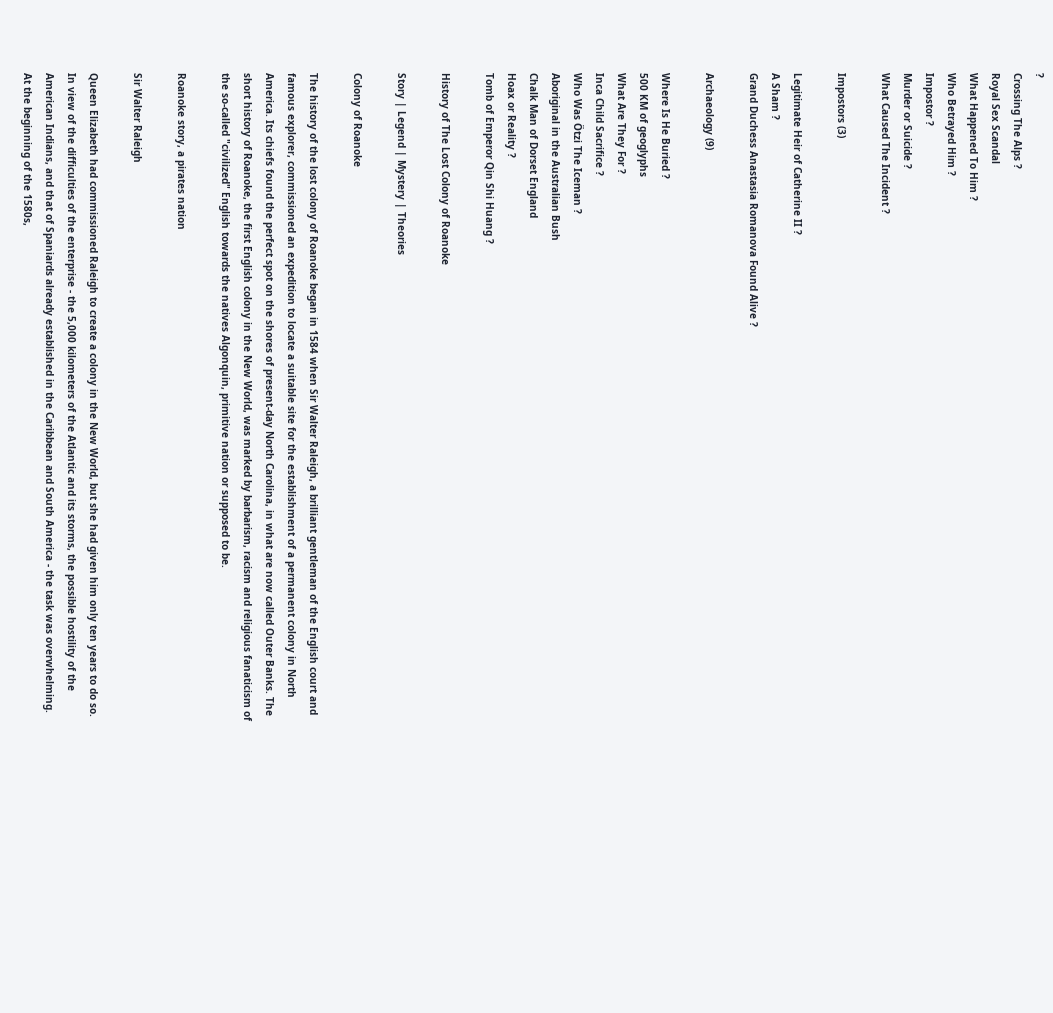?
Crossing The Alps ?
Royal Sex Scandal
What Happened To Him ?
Who Betrayed Him ?
Impostor ?
Murder or Suicide ?
What Caused The Incident ?

Impostors (3)

Legitimate Heir of Catherine II ?
A Sham ?
Grand Duchess Anastasia Romanova Found Alive ?

Archaeology (9)

Where Is He Buried ?
500 KM of geoglyphs
What Are They For ?
Inca Child Sacrifice ?
Who Was Ötzi The Iceman ?
Aboriginal in the Australian Bush
Chalk Man of Dorset England
Hoax or Reality ?
Tomb of Emperor Qin Shi Huang ?

History of The Lost Colony of Roanoke

Story | Legend | Mystery | Theories

Colony of Roanoke

The history of the lost colony of Roanoke began in 1584 when Sir Walter Raleigh, a brilliant gentleman of the English court and famous explorer, commissioned an expedition to locate a suitable site for the establishment of a permanent colony in North America. Its chiefs found the perfect spot on the shores of present-day North Carolina, in what are now called Outer Banks. The short history of Roanoke, the first English colony in the New World, was marked by barbarism, racism and religious fanaticism of the so-called "civilized" English towards the natives Algonquin, primitive nation or supposed to be.

Roanoke story, a pirates nation

Sir Walter Raleigh

Queen Elizabeth had commissioned Raleigh to create a colony in the New World, but she had given him only ten years to do so. In view of the difficulties of the enterprise - the 5,000 kilometers of the Atlantic and its storms, the possible hostility of the American Indians, and that of Spaniards already established in the Caribbean and South America - the task was overwhelming. At the beginning of the 1580s,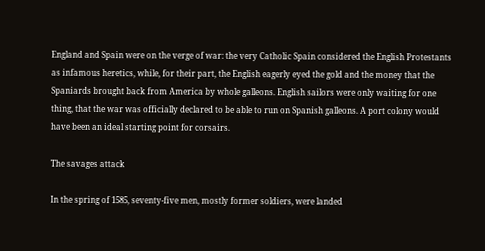England and Spain were on the verge of war: the very Catholic Spain considered the English Protestants as infamous heretics, while, for their part, the English eagerly eyed the gold and the money that the Spaniards brought back from America by whole galleons. English sailors were only waiting for one thing, that the war was officially declared to be able to run on Spanish galleons. A port colony would have been an ideal starting point for corsairs.

The savages attack

In the spring of 1585, seventy-five men, mostly former soldiers, were landed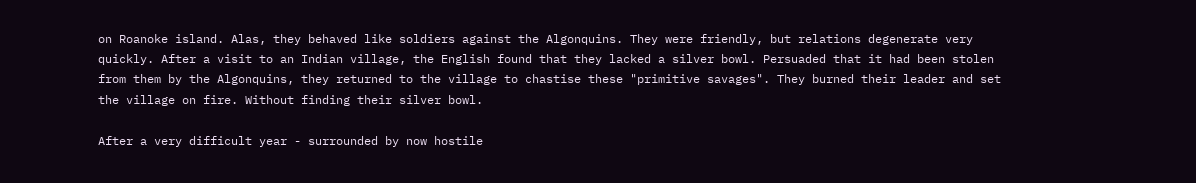on Roanoke island. Alas, they behaved like soldiers against the Algonquins. They were friendly, but relations degenerate very quickly. After a visit to an Indian village, the English found that they lacked a silver bowl. Persuaded that it had been stolen from them by the Algonquins, they returned to the village to chastise these "primitive savages". They burned their leader and set the village on fire. Without finding their silver bowl.

After a very difficult year - surrounded by now hostile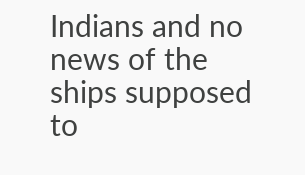Indians and no news of the ships supposed to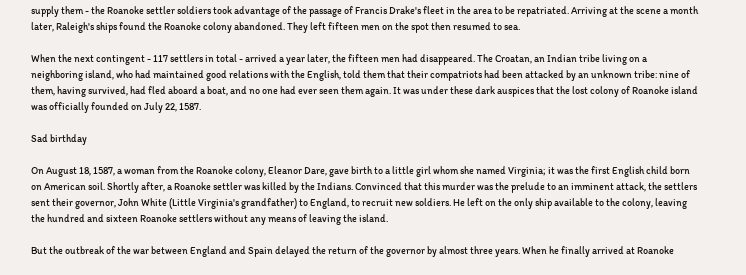supply them - the Roanoke settler soldiers took advantage of the passage of Francis Drake's fleet in the area to be repatriated. Arriving at the scene a month later, Raleigh's ships found the Roanoke colony abandoned. They left fifteen men on the spot then resumed to sea.

When the next contingent - 117 settlers in total - arrived a year later, the fifteen men had disappeared. The Croatan, an Indian tribe living on a neighboring island, who had maintained good relations with the English, told them that their compatriots had been attacked by an unknown tribe: nine of them, having survived, had fled aboard a boat, and no one had ever seen them again. It was under these dark auspices that the lost colony of Roanoke island was officially founded on July 22, 1587.

Sad birthday

On August 18, 1587, a woman from the Roanoke colony, Eleanor Dare, gave birth to a little girl whom she named Virginia; it was the first English child born on American soil. Shortly after, a Roanoke settler was killed by the Indians. Convinced that this murder was the prelude to an imminent attack, the settlers sent their governor, John White (Little Virginia's grandfather) to England, to recruit new soldiers. He left on the only ship available to the colony, leaving the hundred and sixteen Roanoke settlers without any means of leaving the island.

But the outbreak of the war between England and Spain delayed the return of the governor by almost three years. When he finally arrived at Roanoke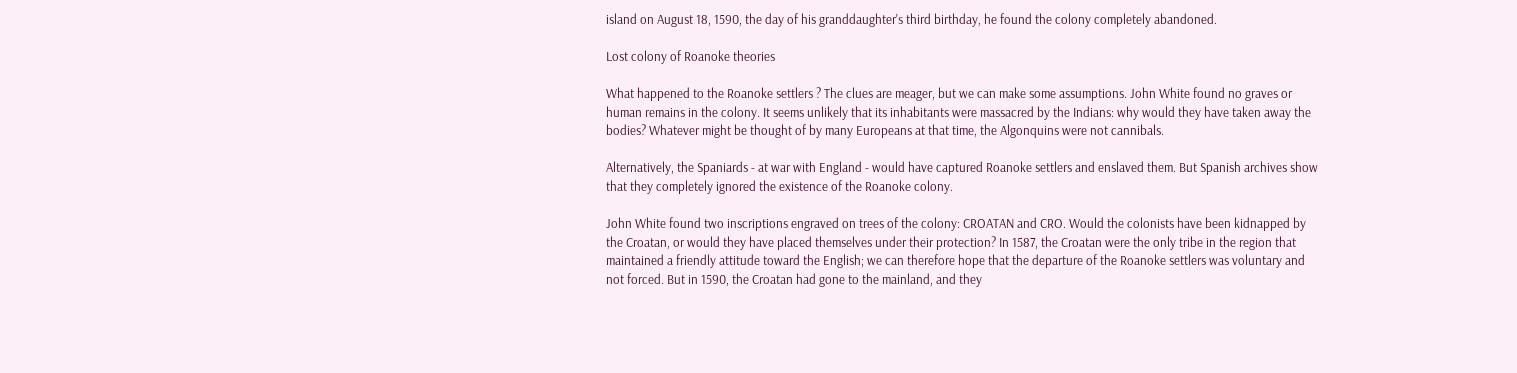island on August 18, 1590, the day of his granddaughter's third birthday, he found the colony completely abandoned.

Lost colony of Roanoke theories

What happened to the Roanoke settlers ? The clues are meager, but we can make some assumptions. John White found no graves or human remains in the colony. It seems unlikely that its inhabitants were massacred by the Indians: why would they have taken away the bodies? Whatever might be thought of by many Europeans at that time, the Algonquins were not cannibals.

Alternatively, the Spaniards - at war with England - would have captured Roanoke settlers and enslaved them. But Spanish archives show that they completely ignored the existence of the Roanoke colony.

John White found two inscriptions engraved on trees of the colony: CROATAN and CRO. Would the colonists have been kidnapped by the Croatan, or would they have placed themselves under their protection? In 1587, the Croatan were the only tribe in the region that maintained a friendly attitude toward the English; we can therefore hope that the departure of the Roanoke settlers was voluntary and not forced. But in 1590, the Croatan had gone to the mainland, and they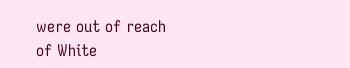were out of reach of White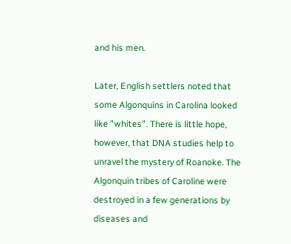and his men.

Later, English settlers noted that some Algonquins in Carolina looked like "whites". There is little hope, however, that DNA studies help to unravel the mystery of Roanoke. The Algonquin tribes of Caroline were destroyed in a few generations by diseases and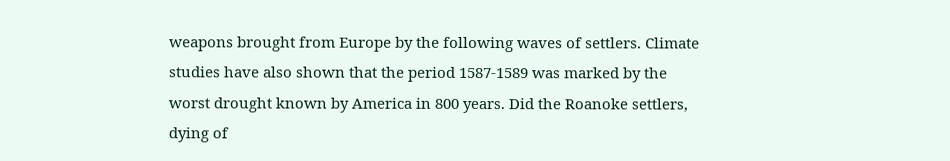weapons brought from Europe by the following waves of settlers. Climate studies have also shown that the period 1587-1589 was marked by the worst drought known by America in 800 years. Did the Roanoke settlers, dying of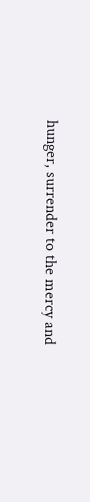hunger, surrender to the mercy and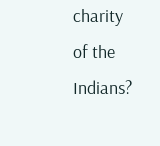charity of the Indians?